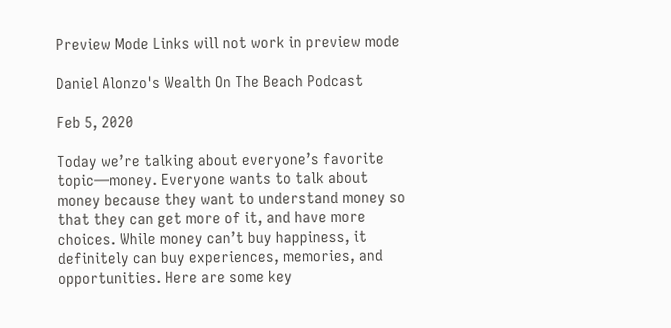Preview Mode Links will not work in preview mode

Daniel Alonzo's Wealth On The Beach Podcast

Feb 5, 2020

Today we’re talking about everyone’s favorite topic—money. Everyone wants to talk about money because they want to understand money so that they can get more of it, and have more choices. While money can’t buy happiness, it definitely can buy experiences, memories, and opportunities. Here are some key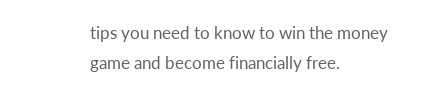tips you need to know to win the money game and become financially free.